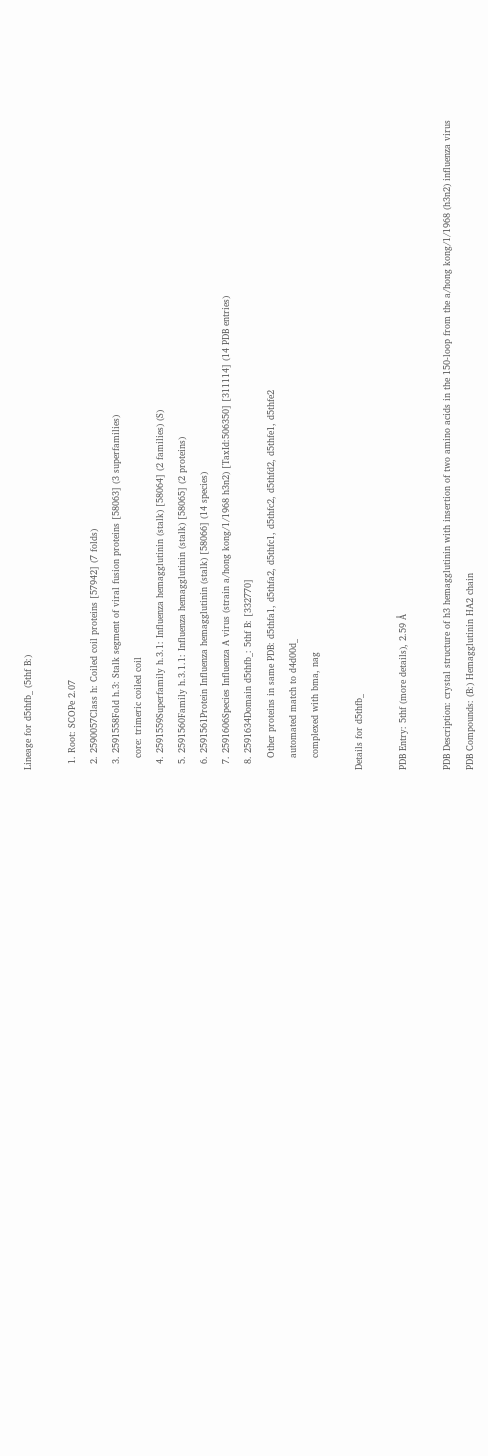Lineage for d5thfb_ (5thf B:)

  1. Root: SCOPe 2.07
  2. 2590057Class h: Coiled coil proteins [57942] (7 folds)
  3. 2591558Fold h.3: Stalk segment of viral fusion proteins [58063] (3 superfamilies)
    core: trimeric coiled coil
  4. 2591559Superfamily h.3.1: Influenza hemagglutinin (stalk) [58064] (2 families) (S)
  5. 2591560Family h.3.1.1: Influenza hemagglutinin (stalk) [58065] (2 proteins)
  6. 2591561Protein Influenza hemagglutinin (stalk) [58066] (14 species)
  7. 2591606Species Influenza A virus (strain a/hong kong/1/1968 h3n2) [TaxId:506350] [311114] (14 PDB entries)
  8. 2591634Domain d5thfb_: 5thf B: [332770]
    Other proteins in same PDB: d5thfa1, d5thfa2, d5thfc1, d5thfc2, d5thfd2, d5thfe1, d5thfe2
    automated match to d4d00d_
    complexed with bma, nag

Details for d5thfb_

PDB Entry: 5thf (more details), 2.59 Å

PDB Description: crystal structure of h3 hemagglutinin with insertion of two amino acids in the 150-loop from the a/hong kong/1/1968 (h3n2) influenza virus
PDB Compounds: (B:) Hemagglutinin HA2 chain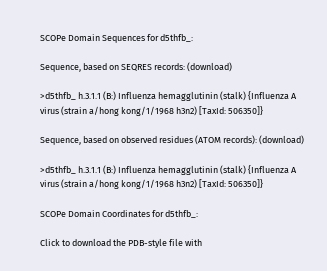SCOPe Domain Sequences for d5thfb_:

Sequence, based on SEQRES records: (download)

>d5thfb_ h.3.1.1 (B:) Influenza hemagglutinin (stalk) {Influenza A virus (strain a/hong kong/1/1968 h3n2) [TaxId: 506350]}

Sequence, based on observed residues (ATOM records): (download)

>d5thfb_ h.3.1.1 (B:) Influenza hemagglutinin (stalk) {Influenza A virus (strain a/hong kong/1/1968 h3n2) [TaxId: 506350]}

SCOPe Domain Coordinates for d5thfb_:

Click to download the PDB-style file with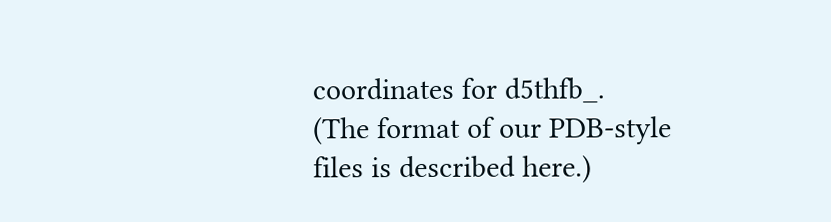coordinates for d5thfb_.
(The format of our PDB-style files is described here.)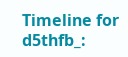Timeline for d5thfb_: